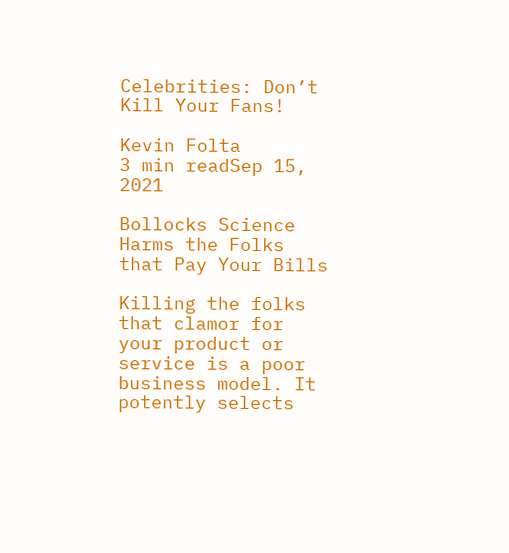Celebrities: Don’t Kill Your Fans!

Kevin Folta
3 min readSep 15, 2021

Bollocks Science Harms the Folks that Pay Your Bills

Killing the folks that clamor for your product or service is a poor business model. It potently selects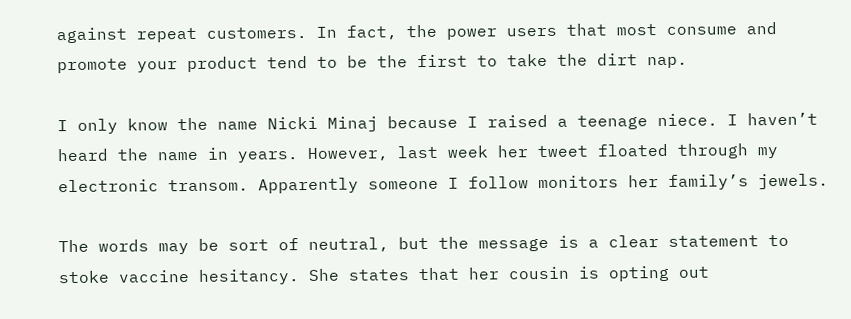against repeat customers. In fact, the power users that most consume and promote your product tend to be the first to take the dirt nap.

I only know the name Nicki Minaj because I raised a teenage niece. I haven’t heard the name in years. However, last week her tweet floated through my electronic transom. Apparently someone I follow monitors her family’s jewels.

The words may be sort of neutral, but the message is a clear statement to stoke vaccine hesitancy. She states that her cousin is opting out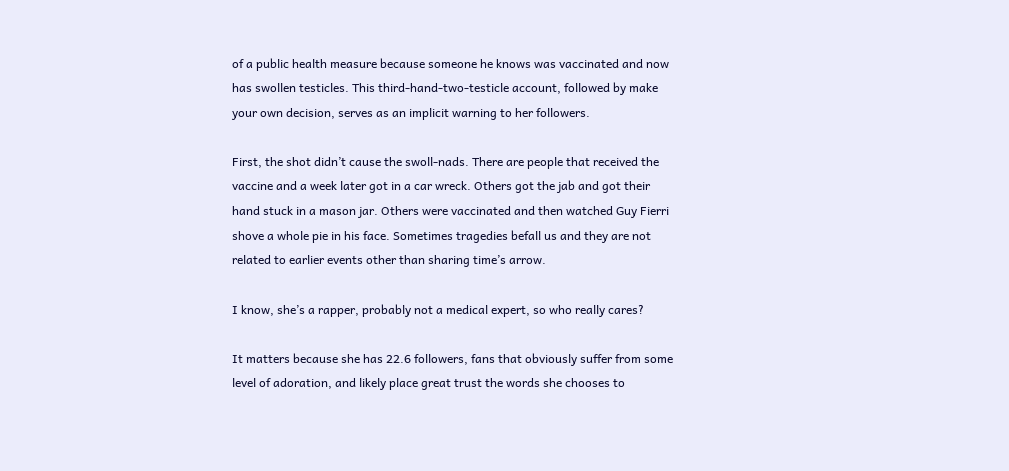of a public health measure because someone he knows was vaccinated and now has swollen testicles. This third-hand-two-testicle account, followed by make your own decision, serves as an implicit warning to her followers.

First, the shot didn’t cause the swoll-nads. There are people that received the vaccine and a week later got in a car wreck. Others got the jab and got their hand stuck in a mason jar. Others were vaccinated and then watched Guy Fierri shove a whole pie in his face. Sometimes tragedies befall us and they are not related to earlier events other than sharing time’s arrow.

I know, she’s a rapper, probably not a medical expert, so who really cares?

It matters because she has 22.6 followers, fans that obviously suffer from some level of adoration, and likely place great trust the words she chooses to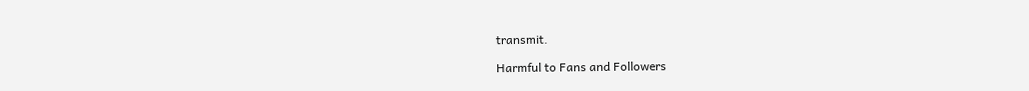transmit.

Harmful to Fans and Followers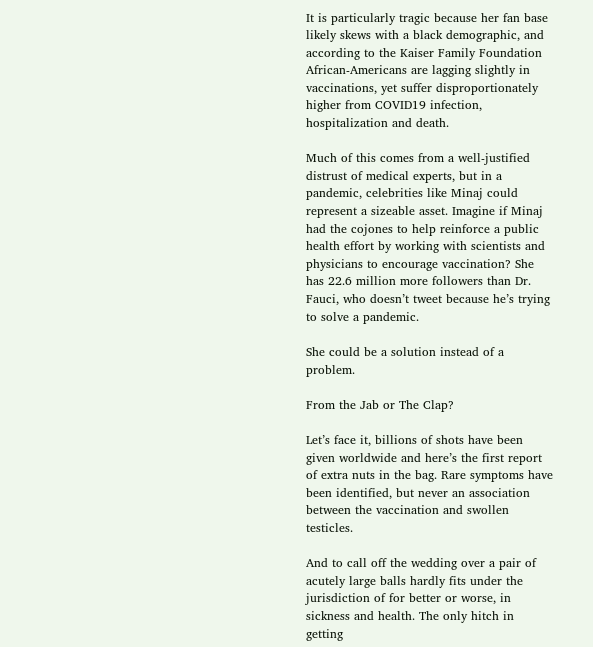It is particularly tragic because her fan base likely skews with a black demographic, and according to the Kaiser Family Foundation African-Americans are lagging slightly in vaccinations, yet suffer disproportionately higher from COVID19 infection, hospitalization and death.

Much of this comes from a well-justified distrust of medical experts, but in a pandemic, celebrities like Minaj could represent a sizeable asset. Imagine if Minaj had the cojones to help reinforce a public health effort by working with scientists and physicians to encourage vaccination? She has 22.6 million more followers than Dr. Fauci, who doesn’t tweet because he’s trying to solve a pandemic.

She could be a solution instead of a problem.

From the Jab or The Clap?

Let’s face it, billions of shots have been given worldwide and here’s the first report of extra nuts in the bag. Rare symptoms have been identified, but never an association between the vaccination and swollen testicles.

And to call off the wedding over a pair of acutely large balls hardly fits under the jurisdiction of for better or worse, in sickness and health. The only hitch in getting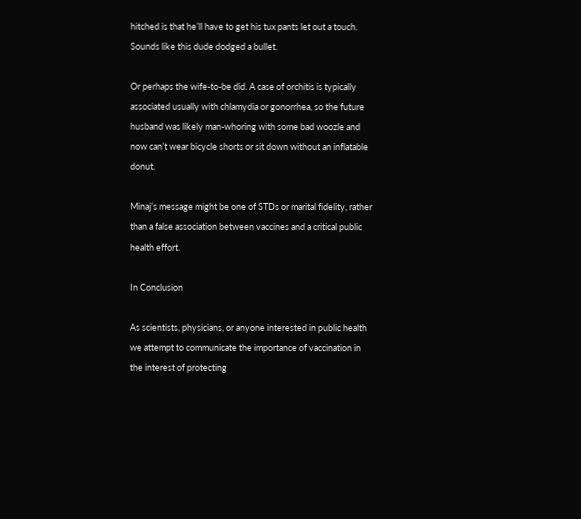hitched is that he’ll have to get his tux pants let out a touch. Sounds like this dude dodged a bullet.

Or perhaps the wife-to-be did. A case of orchitis is typically associated usually with chlamydia or gonorrhea, so the future husband was likely man-whoring with some bad woozle and now can’t wear bicycle shorts or sit down without an inflatable donut.

Minaj’s message might be one of STDs or marital fidelity, rather than a false association between vaccines and a critical public health effort.

In Conclusion

As scientists, physicians, or anyone interested in public health we attempt to communicate the importance of vaccination in the interest of protecting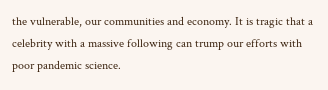the vulnerable, our communities and economy. It is tragic that a celebrity with a massive following can trump our efforts with poor pandemic science.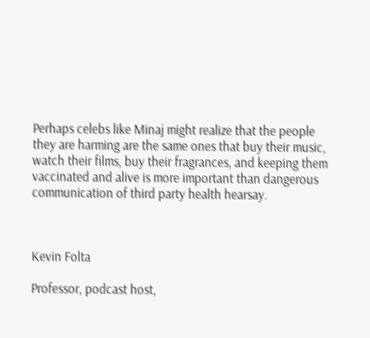Perhaps celebs like Minaj might realize that the people they are harming are the same ones that buy their music, watch their films, buy their fragrances, and keeping them vaccinated and alive is more important than dangerous communication of third party health hearsay.



Kevin Folta

Professor, podcast host,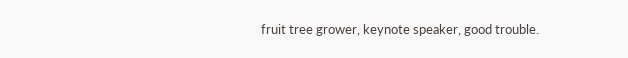fruit tree grower, keynote speaker, good trouble.